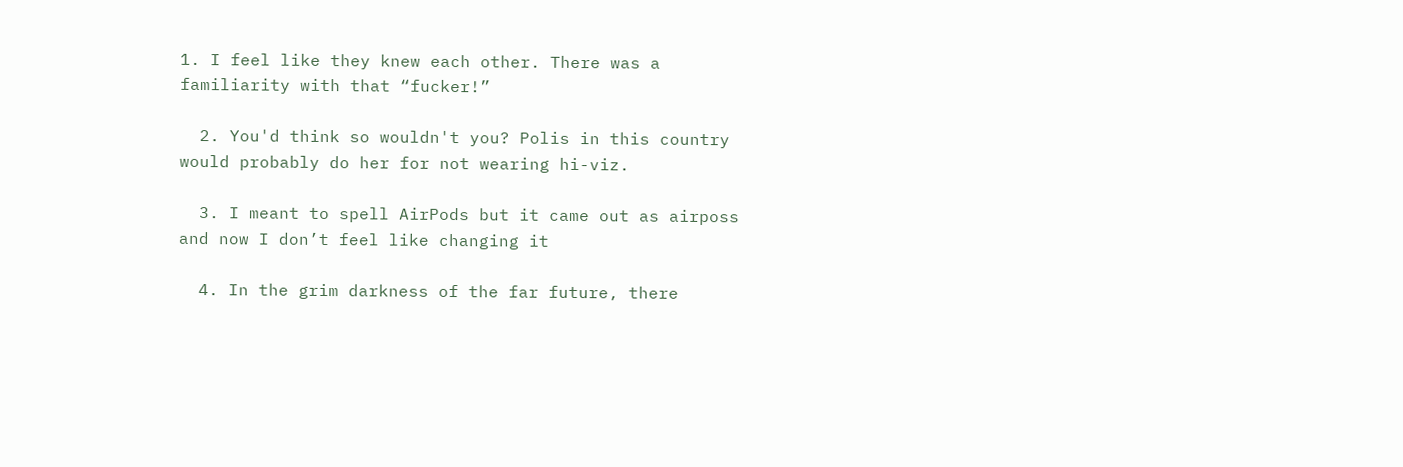1. I feel like they knew each other. There was a familiarity with that “fucker!”

  2. You'd think so wouldn't you? Polis in this country would probably do her for not wearing hi-viz.

  3. I meant to spell AirPods but it came out as airposs and now I don’t feel like changing it

  4. In the grim darkness of the far future, there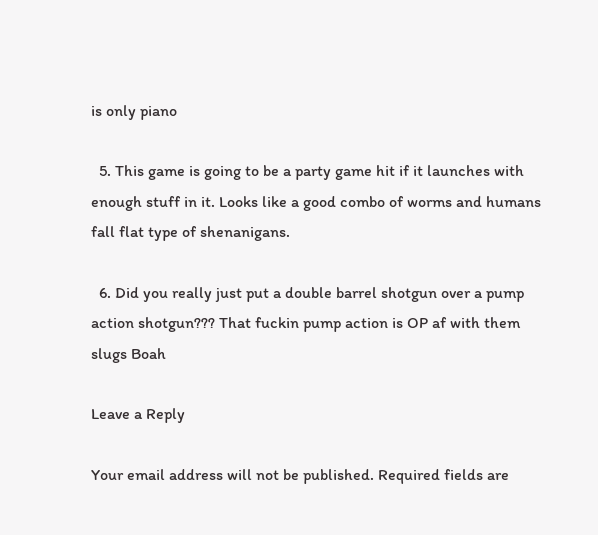is only piano

  5. This game is going to be a party game hit if it launches with enough stuff in it. Looks like a good combo of worms and humans fall flat type of shenanigans.

  6. Did you really just put a double barrel shotgun over a pump action shotgun??? That fuckin pump action is OP af with them slugs Boah

Leave a Reply

Your email address will not be published. Required fields are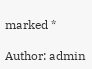marked *

Author: admin